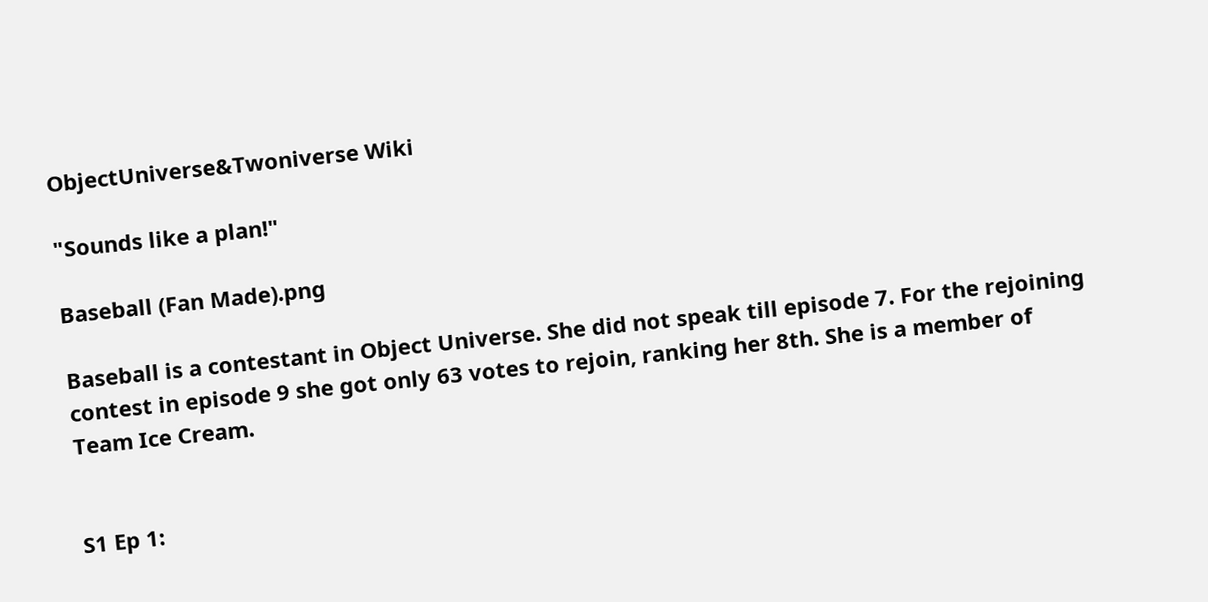ObjectUniverse&Twoniverse Wiki

"Sounds like a plan!"

Baseball (Fan Made).png

Baseball is a contestant in Object Universe. She did not speak till episode 7. For the rejoining contest in episode 9 she got only 63 votes to rejoin, ranking her 8th. She is a member of Team Ice Cream.


S1 Ep 1: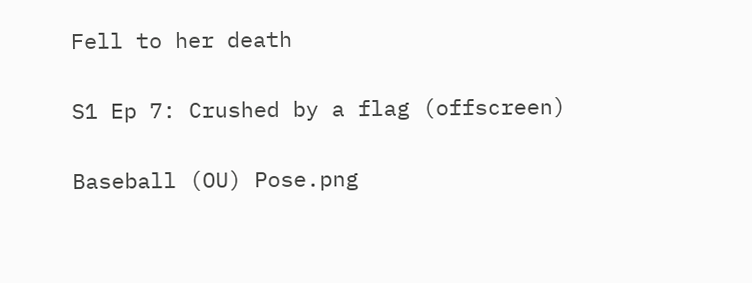Fell to her death

S1 Ep 7: Crushed by a flag (offscreen)

Baseball (OU) Pose.png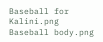Baseball for Kalini.png
Baseball body.png